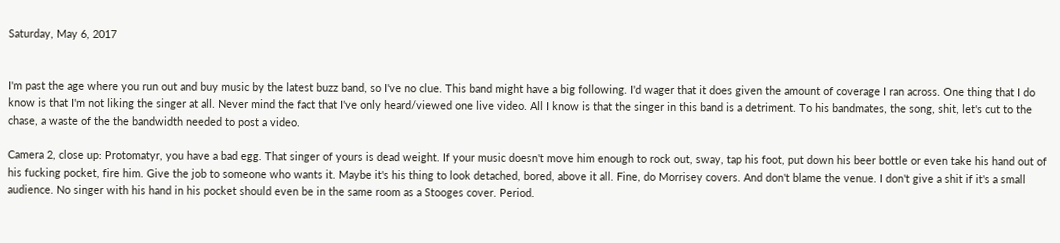Saturday, May 6, 2017


I'm past the age where you run out and buy music by the latest buzz band, so I've no clue. This band might have a big following. I'd wager that it does given the amount of coverage I ran across. One thing that I do know is that I'm not liking the singer at all. Never mind the fact that I've only heard/viewed one live video. All I know is that the singer in this band is a detriment. To his bandmates, the song, shit, let's cut to the chase, a waste of the the bandwidth needed to post a video.

Camera 2, close up: Protomatyr, you have a bad egg. That singer of yours is dead weight. If your music doesn't move him enough to rock out, sway, tap his foot, put down his beer bottle or even take his hand out of his fucking pocket, fire him. Give the job to someone who wants it. Maybe it's his thing to look detached, bored, above it all. Fine, do Morrisey covers. And don't blame the venue. I don't give a shit if it's a small audience. No singer with his hand in his pocket should even be in the same room as a Stooges cover. Period.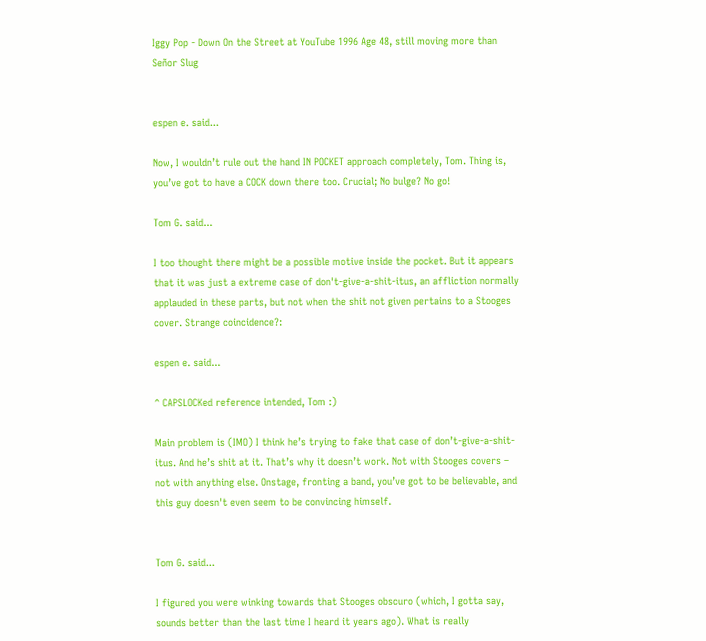Iggy Pop - Down On the Street at YouTube 1996 Age 48, still moving more than Señor Slug


espen e. said...

Now, I wouldn’t rule out the hand IN POCKET approach completely, Tom. Thing is, you’ve got to have a COCK down there too. Crucial; No bulge? No go!

Tom G. said...

I too thought there might be a possible motive inside the pocket. But it appears that it was just a extreme case of don't-give-a-shit-itus, an affliction normally applauded in these parts, but not when the shit not given pertains to a Stooges cover. Strange coincidence?:

espen e. said...

^ CAPSLOCKed reference intended, Tom :)

Main problem is (IMO) I think he’s trying to fake that case of don’t-give-a-shit-itus. And he’s shit at it. That’s why it doesn’t work. Not with Stooges covers – not with anything else. Onstage, fronting a band, you’ve got to be believable, and this guy doesn't even seem to be convincing himself.


Tom G. said...

I figured you were winking towards that Stooges obscuro (which, I gotta say, sounds better than the last time I heard it years ago). What is really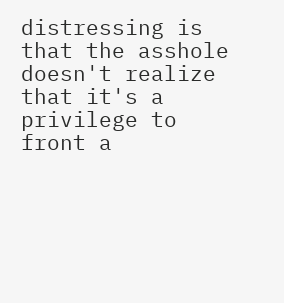distressing is that the asshole doesn't realize that it's a privilege to front a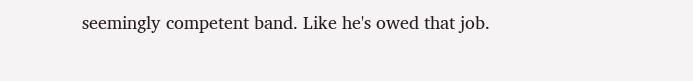seemingly competent band. Like he's owed that job.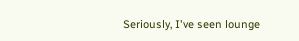Seriously, I've seen lounge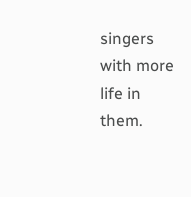singers with more life in them.